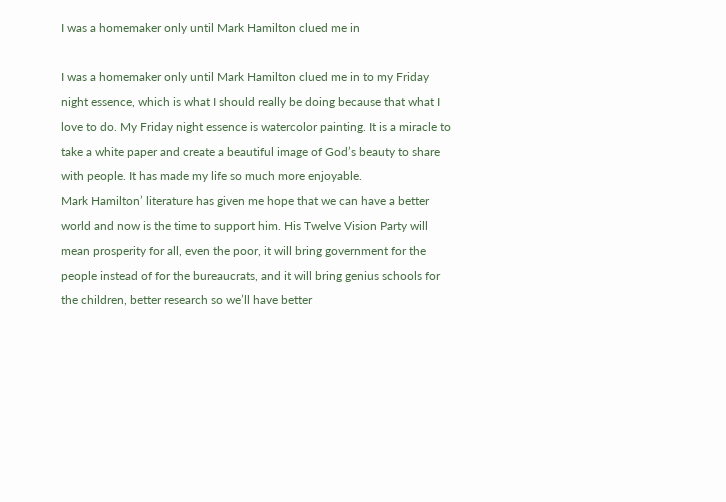I was a homemaker only until Mark Hamilton clued me in

I was a homemaker only until Mark Hamilton clued me in to my Friday night essence, which is what I should really be doing because that what I love to do. My Friday night essence is watercolor painting. It is a miracle to take a white paper and create a beautiful image of God’s beauty to share with people. It has made my life so much more enjoyable.
Mark Hamilton’ literature has given me hope that we can have a better world and now is the time to support him. His Twelve Vision Party will mean prosperity for all, even the poor, it will bring government for the people instead of for the bureaucrats, and it will bring genius schools for the children, better research so we’ll have better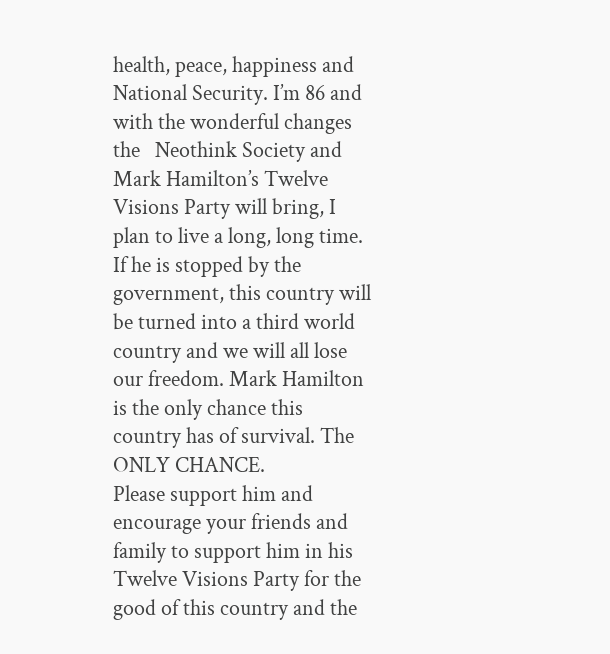health, peace, happiness and National Security. I’m 86 and with the wonderful changes the   Neothink Society and Mark Hamilton’s Twelve Visions Party will bring, I plan to live a long, long time.
If he is stopped by the government, this country will be turned into a third world country and we will all lose our freedom. Mark Hamilton is the only chance this country has of survival. The ONLY CHANCE.
Please support him and encourage your friends and family to support him in his Twelve Visions Party for the good of this country and the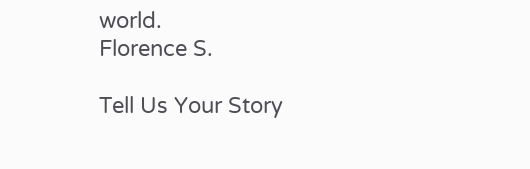world.
Florence S.

Tell Us Your Story